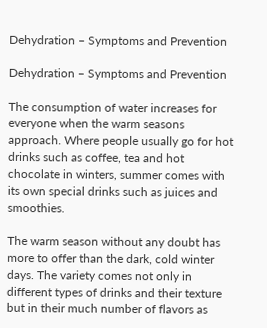Dehydration – Symptoms and Prevention

Dehydration – Symptoms and Prevention

The consumption of water increases for everyone when the warm seasons approach. Where people usually go for hot drinks such as coffee, tea and hot chocolate in winters, summer comes with its own special drinks such as juices and smoothies.

The warm season without any doubt has more to offer than the dark, cold winter days. The variety comes not only in different types of drinks and their texture but in their much number of flavors as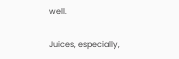well.

Juices, especially,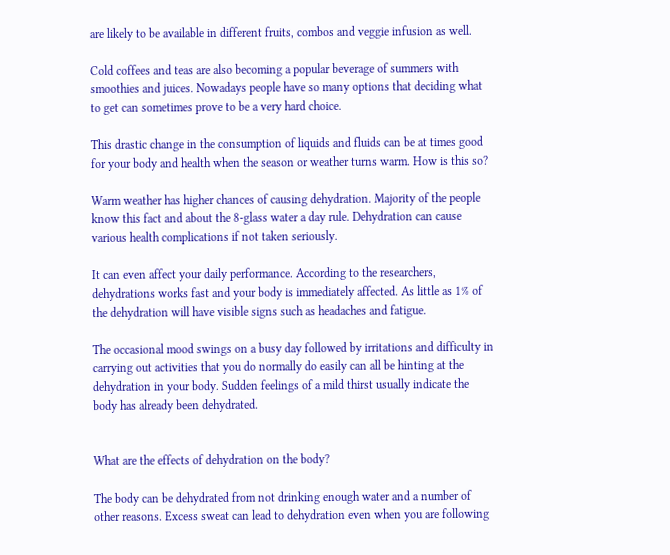are likely to be available in different fruits, combos and veggie infusion as well.

Cold coffees and teas are also becoming a popular beverage of summers with smoothies and juices. Nowadays people have so many options that deciding what to get can sometimes prove to be a very hard choice.

This drastic change in the consumption of liquids and fluids can be at times good for your body and health when the season or weather turns warm. How is this so?

Warm weather has higher chances of causing dehydration. Majority of the people know this fact and about the 8-glass water a day rule. Dehydration can cause various health complications if not taken seriously.

It can even affect your daily performance. According to the researchers, dehydrations works fast and your body is immediately affected. As little as 1% of the dehydration will have visible signs such as headaches and fatigue.

The occasional mood swings on a busy day followed by irritations and difficulty in carrying out activities that you do normally do easily can all be hinting at the dehydration in your body. Sudden feelings of a mild thirst usually indicate the body has already been dehydrated.


What are the effects of dehydration on the body?

The body can be dehydrated from not drinking enough water and a number of other reasons. Excess sweat can lead to dehydration even when you are following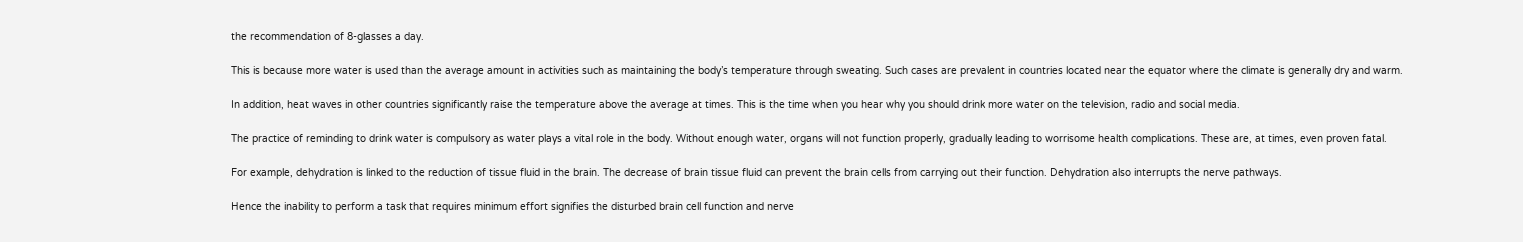the recommendation of 8-glasses a day.

This is because more water is used than the average amount in activities such as maintaining the body’s temperature through sweating. Such cases are prevalent in countries located near the equator where the climate is generally dry and warm.

In addition, heat waves in other countries significantly raise the temperature above the average at times. This is the time when you hear why you should drink more water on the television, radio and social media.

The practice of reminding to drink water is compulsory as water plays a vital role in the body. Without enough water, organs will not function properly, gradually leading to worrisome health complications. These are, at times, even proven fatal.

For example, dehydration is linked to the reduction of tissue fluid in the brain. The decrease of brain tissue fluid can prevent the brain cells from carrying out their function. Dehydration also interrupts the nerve pathways.

Hence the inability to perform a task that requires minimum effort signifies the disturbed brain cell function and nerve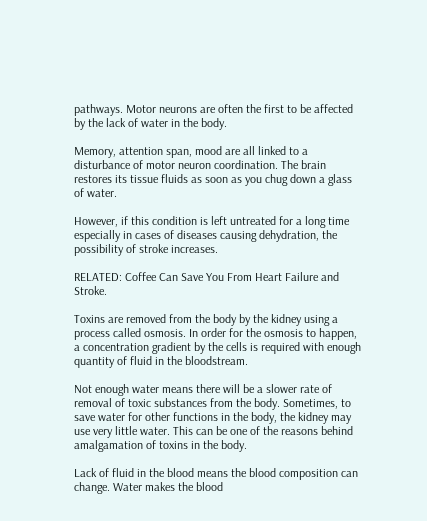pathways. Motor neurons are often the first to be affected by the lack of water in the body.

Memory, attention span, mood are all linked to a disturbance of motor neuron coordination. The brain restores its tissue fluids as soon as you chug down a glass of water.

However, if this condition is left untreated for a long time especially in cases of diseases causing dehydration, the possibility of stroke increases.

RELATED: Coffee Can Save You From Heart Failure and Stroke.

Toxins are removed from the body by the kidney using a process called osmosis. In order for the osmosis to happen, a concentration gradient by the cells is required with enough quantity of fluid in the bloodstream.

Not enough water means there will be a slower rate of removal of toxic substances from the body. Sometimes, to save water for other functions in the body, the kidney may use very little water. This can be one of the reasons behind amalgamation of toxins in the body.

Lack of fluid in the blood means the blood composition can change. Water makes the blood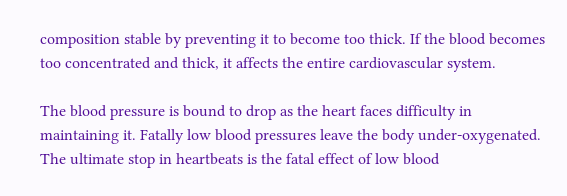composition stable by preventing it to become too thick. If the blood becomes too concentrated and thick, it affects the entire cardiovascular system.

The blood pressure is bound to drop as the heart faces difficulty in maintaining it. Fatally low blood pressures leave the body under-oxygenated. The ultimate stop in heartbeats is the fatal effect of low blood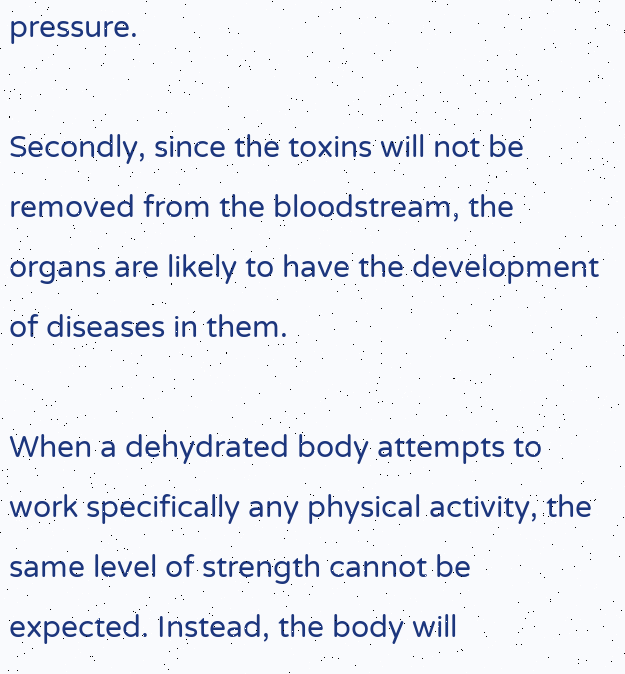pressure.

Secondly, since the toxins will not be removed from the bloodstream, the organs are likely to have the development of diseases in them.

When a dehydrated body attempts to work specifically any physical activity, the same level of strength cannot be expected. Instead, the body will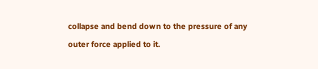collapse and bend down to the pressure of any outer force applied to it.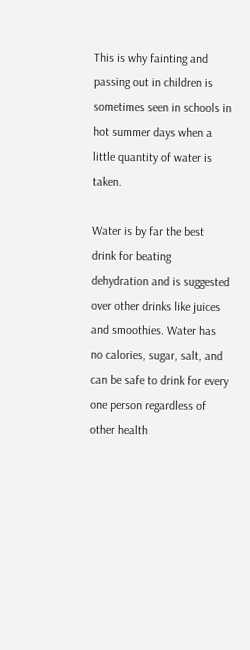This is why fainting and passing out in children is sometimes seen in schools in hot summer days when a little quantity of water is taken.

Water is by far the best drink for beating dehydration and is suggested over other drinks like juices and smoothies. Water has no calories, sugar, salt, and can be safe to drink for every one person regardless of other health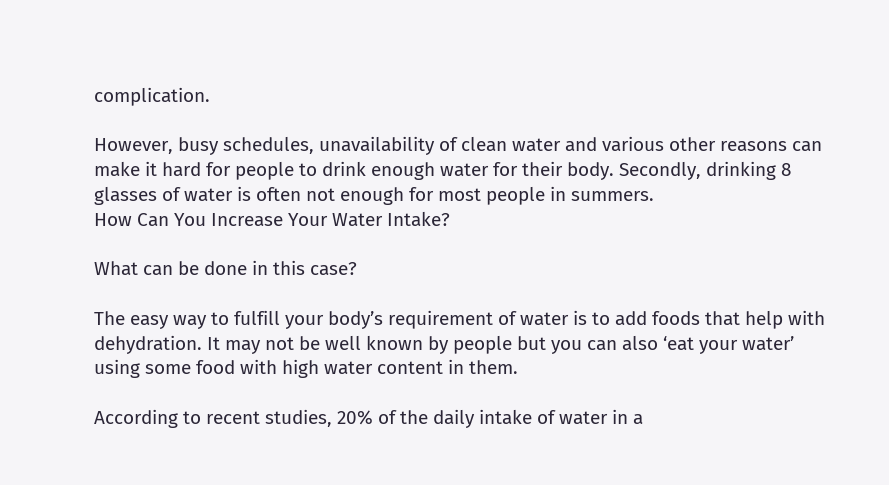complication.

However, busy schedules, unavailability of clean water and various other reasons can make it hard for people to drink enough water for their body. Secondly, drinking 8 glasses of water is often not enough for most people in summers.
How Can You Increase Your Water Intake?

What can be done in this case?

The easy way to fulfill your body’s requirement of water is to add foods that help with dehydration. It may not be well known by people but you can also ‘eat your water’ using some food with high water content in them.

According to recent studies, 20% of the daily intake of water in a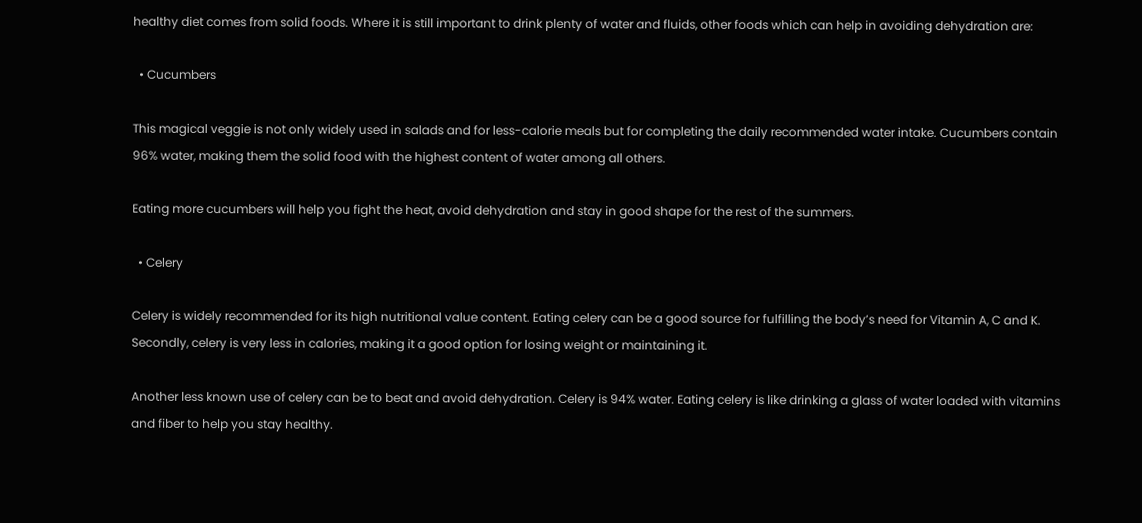healthy diet comes from solid foods. Where it is still important to drink plenty of water and fluids, other foods which can help in avoiding dehydration are:

  • Cucumbers

This magical veggie is not only widely used in salads and for less-calorie meals but for completing the daily recommended water intake. Cucumbers contain 96% water, making them the solid food with the highest content of water among all others.

Eating more cucumbers will help you fight the heat, avoid dehydration and stay in good shape for the rest of the summers.

  • Celery

Celery is widely recommended for its high nutritional value content. Eating celery can be a good source for fulfilling the body’s need for Vitamin A, C and K. Secondly, celery is very less in calories, making it a good option for losing weight or maintaining it.

Another less known use of celery can be to beat and avoid dehydration. Celery is 94% water. Eating celery is like drinking a glass of water loaded with vitamins and fiber to help you stay healthy.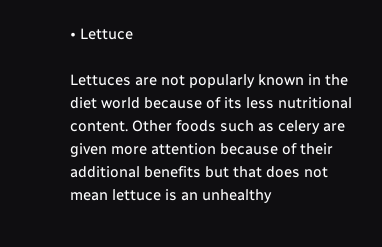• Lettuce

Lettuces are not popularly known in the diet world because of its less nutritional content. Other foods such as celery are given more attention because of their additional benefits but that does not mean lettuce is an unhealthy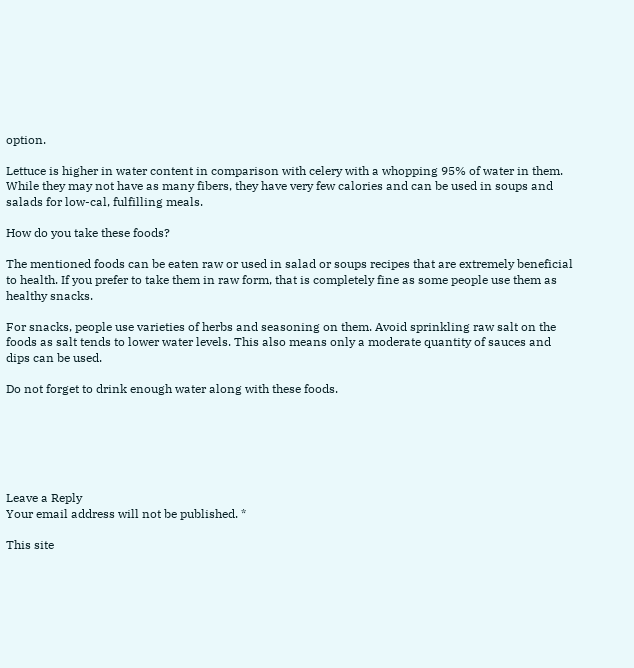option.

Lettuce is higher in water content in comparison with celery with a whopping 95% of water in them. While they may not have as many fibers, they have very few calories and can be used in soups and salads for low-cal, fulfilling meals.

How do you take these foods?

The mentioned foods can be eaten raw or used in salad or soups recipes that are extremely beneficial to health. If you prefer to take them in raw form, that is completely fine as some people use them as healthy snacks.

For snacks, people use varieties of herbs and seasoning on them. Avoid sprinkling raw salt on the foods as salt tends to lower water levels. This also means only a moderate quantity of sauces and dips can be used.

Do not forget to drink enough water along with these foods.






Leave a Reply
Your email address will not be published. *

This site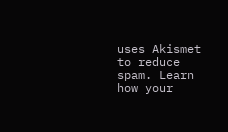uses Akismet to reduce spam. Learn how your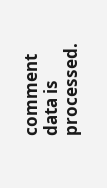comment data is processed.